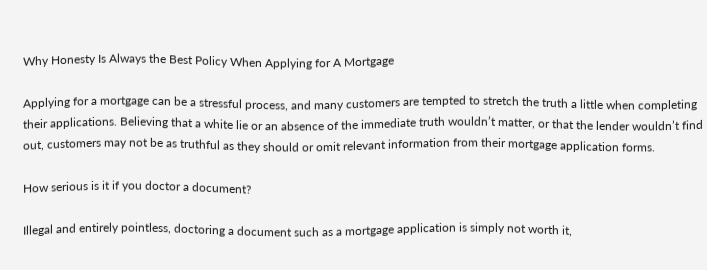Why Honesty Is Always the Best Policy When Applying for A Mortgage

Applying for a mortgage can be a stressful process, and many customers are tempted to stretch the truth a little when completing their applications. Believing that a white lie or an absence of the immediate truth wouldn’t matter, or that the lender wouldn’t find out, customers may not be as truthful as they should or omit relevant information from their mortgage application forms.

How serious is it if you doctor a document?

Illegal and entirely pointless, doctoring a document such as a mortgage application is simply not worth it,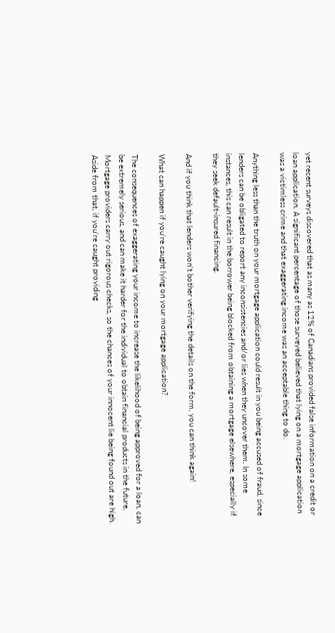yet recent surveys discovered that as many as 12% of Canadians provided false information on a credit or loan application. A significant percentage of those surveyed believed that lying on a mortgage application was a victimless crime and that exaggerating income was an acceptable thing to do.

Anything less than the truth on your mortgage application could result in you being accused of fraud, since lenders can be obligated to report any inconsistencies and/or lies when they uncover them. In some instances, this can result in the borrower being blocked from obtaining a mortgage elsewhere, especially if they seek default-insured financing.

And if you think that lenders won’t bother verifying the details on the form, you can think again!

What can happen if you’re caught lying on your mortgage application?

The consequences of exaggerating your income to increase the likelihood of being approved for a loan, can be extremely serious, and can make it harder for the individual to obtain financial products in the future. Mortgage providers carry out rigorous checks, so the chances of your innocent lie being found out are high. Aside from that, if you’re caught providing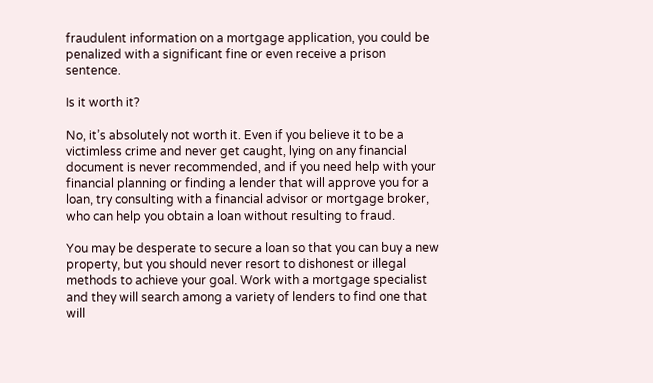fraudulent information on a mortgage application, you could be penalized with a significant fine or even receive a prison sentence.

Is it worth it?

No, it’s absolutely not worth it. Even if you believe it to be a victimless crime and never get caught, lying on any financial document is never recommended, and if you need help with your financial planning or finding a lender that will approve you for a loan, try consulting with a financial advisor or mortgage broker, who can help you obtain a loan without resulting to fraud.

You may be desperate to secure a loan so that you can buy a new property, but you should never resort to dishonest or illegal methods to achieve your goal. Work with a mortgage specialist and they will search among a variety of lenders to find one that will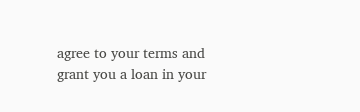agree to your terms and grant you a loan in your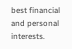best financial and personal interests.